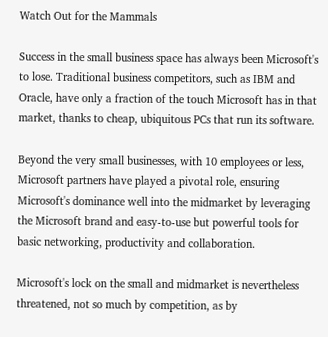Watch Out for the Mammals

Success in the small business space has always been Microsoft's to lose. Traditional business competitors, such as IBM and Oracle, have only a fraction of the touch Microsoft has in that market, thanks to cheap, ubiquitous PCs that run its software.

Beyond the very small businesses, with 10 employees or less, Microsoft partners have played a pivotal role, ensuring Microsoft's dominance well into the midmarket by leveraging the Microsoft brand and easy-to-use but powerful tools for basic networking, productivity and collaboration.

Microsoft's lock on the small and midmarket is nevertheless threatened, not so much by competition, as by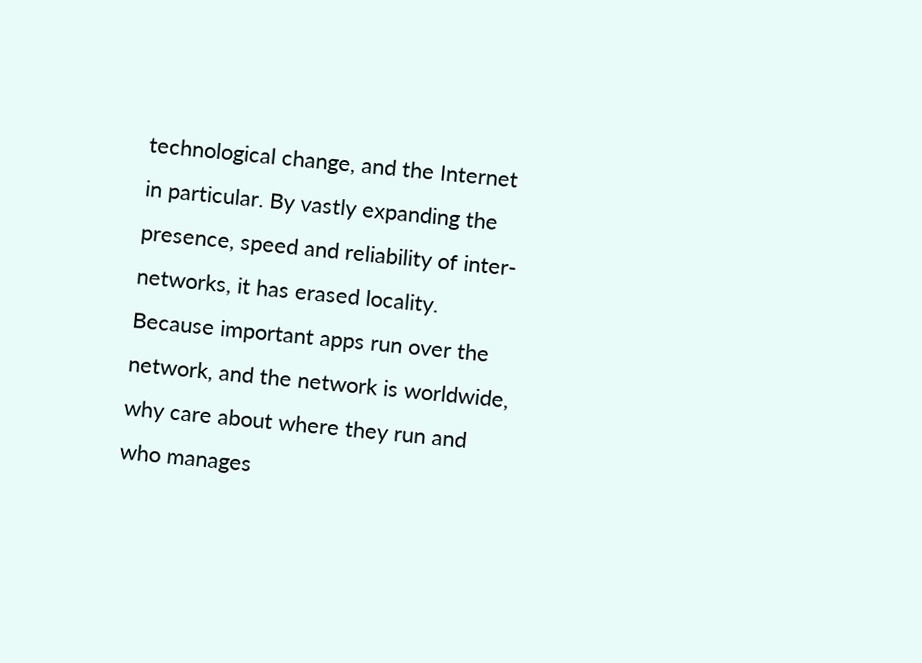technological change, and the Internet in particular. By vastly expanding the presence, speed and reliability of inter-networks, it has erased locality. Because important apps run over the network, and the network is worldwide, why care about where they run and who manages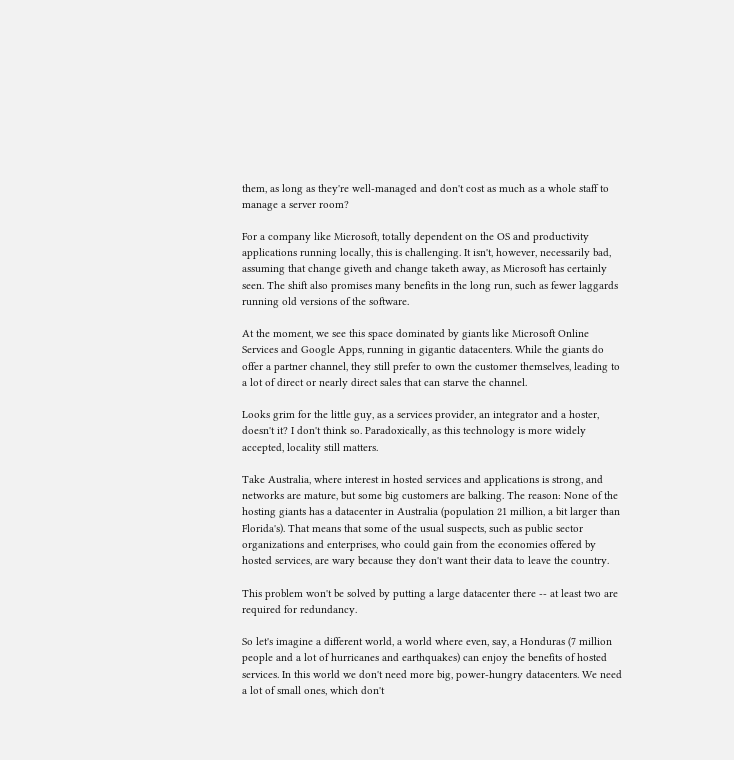them, as long as they're well-managed and don't cost as much as a whole staff to manage a server room?

For a company like Microsoft, totally dependent on the OS and productivity applications running locally, this is challenging. It isn't, however, necessarily bad, assuming that change giveth and change taketh away, as Microsoft has certainly seen. The shift also promises many benefits in the long run, such as fewer laggards running old versions of the software.

At the moment, we see this space dominated by giants like Microsoft Online Services and Google Apps, running in gigantic datacenters. While the giants do offer a partner channel, they still prefer to own the customer themselves, leading to a lot of direct or nearly direct sales that can starve the channel.

Looks grim for the little guy, as a services provider, an integrator and a hoster, doesn't it? I don't think so. Paradoxically, as this technology is more widely accepted, locality still matters.

Take Australia, where interest in hosted services and applications is strong, and networks are mature, but some big customers are balking. The reason: None of the hosting giants has a datacenter in Australia (population 21 million, a bit larger than Florida's). That means that some of the usual suspects, such as public sector organizations and enterprises, who could gain from the economies offered by hosted services, are wary because they don't want their data to leave the country.

This problem won't be solved by putting a large datacenter there -- at least two are required for redundancy.

So let's imagine a different world, a world where even, say, a Honduras (7 million people and a lot of hurricanes and earthquakes) can enjoy the benefits of hosted services. In this world we don't need more big, power-hungry datacenters. We need a lot of small ones, which don't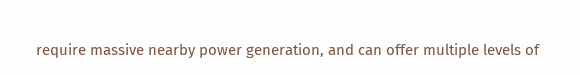require massive nearby power generation, and can offer multiple levels of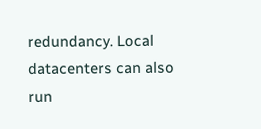redundancy. Local datacenters can also run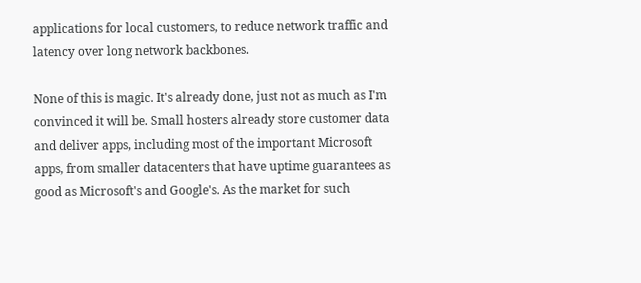applications for local customers, to reduce network traffic and latency over long network backbones.

None of this is magic. It's already done, just not as much as I'm convinced it will be. Small hosters already store customer data and deliver apps, including most of the important Microsoft apps, from smaller datacenters that have uptime guarantees as good as Microsoft's and Google's. As the market for such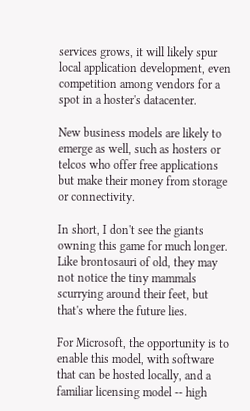services grows, it will likely spur local application development, even competition among vendors for a spot in a hoster's datacenter.

New business models are likely to emerge as well, such as hosters or telcos who offer free applications but make their money from storage or connectivity.

In short, I don't see the giants owning this game for much longer. Like brontosauri of old, they may not notice the tiny mammals scurrying around their feet, but that's where the future lies.

For Microsoft, the opportunity is to enable this model, with software that can be hosted locally, and a familiar licensing model -- high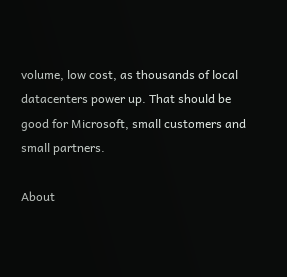volume, low cost, as thousands of local datacenters power up. That should be good for Microsoft, small customers and small partners.

About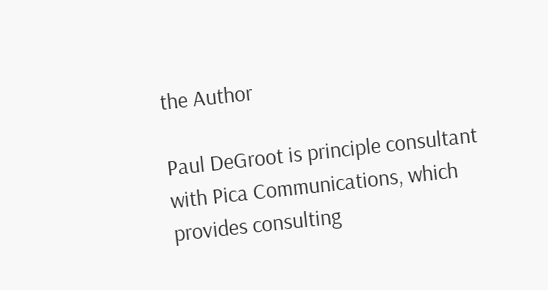the Author

Paul DeGroot is principle consultant with Pica Communications, which provides consulting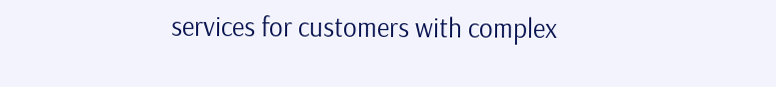services for customers with complex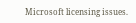Microsoft licensing issues.